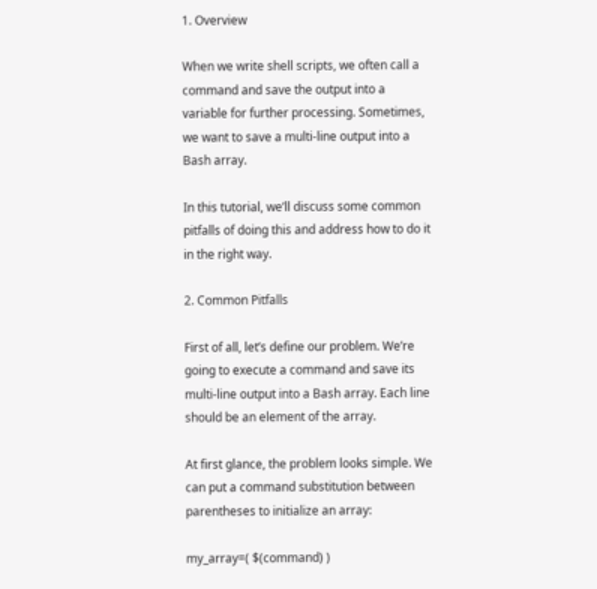1. Overview

When we write shell scripts, we often call a command and save the output into a variable for further processing. Sometimes, we want to save a multi-line output into a Bash array.

In this tutorial, we’ll discuss some common pitfalls of doing this and address how to do it in the right way.

2. Common Pitfalls

First of all, let’s define our problem. We’re going to execute a command and save its multi-line output into a Bash array. Each line should be an element of the array.

At first glance, the problem looks simple. We can put a command substitution between parentheses to initialize an array:

my_array=( $(command) )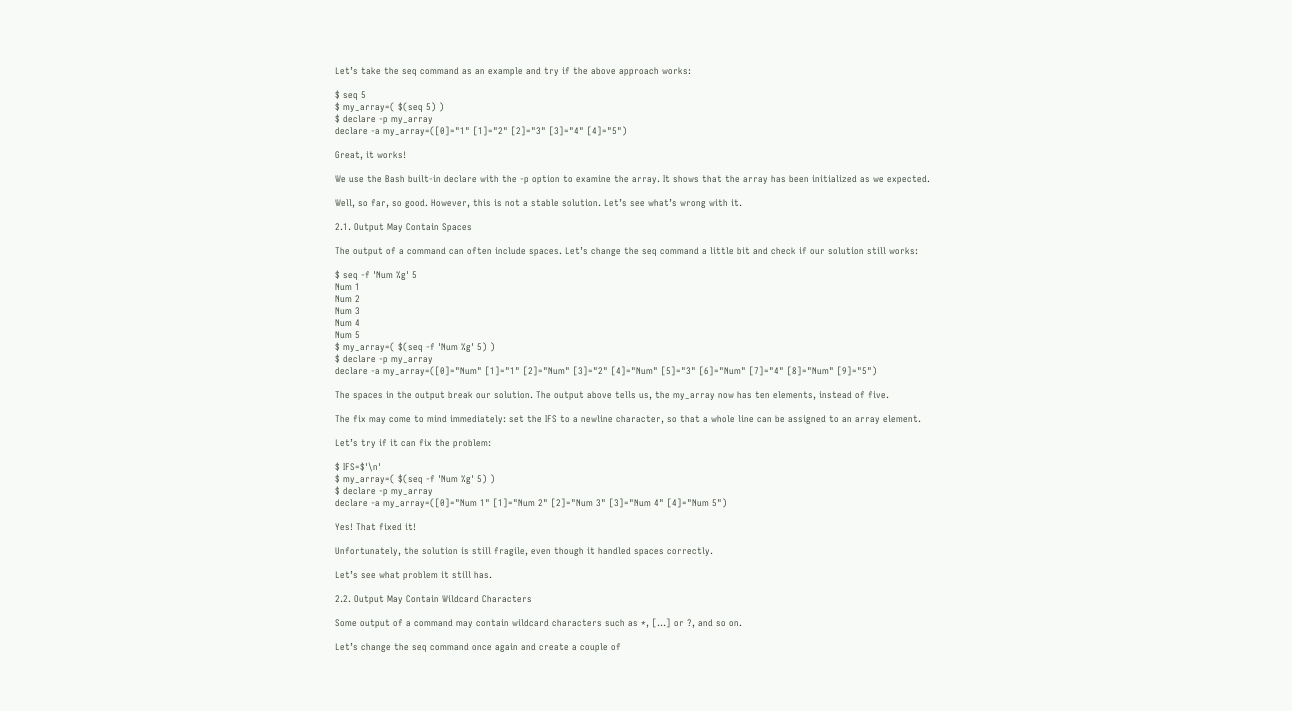Let’s take the seq command as an example and try if the above approach works:

$ seq 5
$ my_array=( $(seq 5) )
$ declare -p my_array
declare -a my_array=([0]="1" [1]="2" [2]="3" [3]="4" [4]="5")

Great, it works!

We use the Bash built-in declare with the -p option to examine the array. It shows that the array has been initialized as we expected.

Well, so far, so good. However, this is not a stable solution. Let’s see what’s wrong with it.

2.1. Output May Contain Spaces

The output of a command can often include spaces. Let’s change the seq command a little bit and check if our solution still works:

$ seq -f 'Num %g' 5
Num 1
Num 2
Num 3
Num 4
Num 5
$ my_array=( $(seq -f 'Num %g' 5) )
$ declare -p my_array
declare -a my_array=([0]="Num" [1]="1" [2]="Num" [3]="2" [4]="Num" [5]="3" [6]="Num" [7]="4" [8]="Num" [9]="5")

The spaces in the output break our solution. The output above tells us, the my_array now has ten elements, instead of five.

The fix may come to mind immediately: set the IFS to a newline character, so that a whole line can be assigned to an array element.

Let’s try if it can fix the problem:

$ IFS=$'\n'
$ my_array=( $(seq -f 'Num %g' 5) )
$ declare -p my_array
declare -a my_array=([0]="Num 1" [1]="Num 2" [2]="Num 3" [3]="Num 4" [4]="Num 5")

Yes! That fixed it!

Unfortunately, the solution is still fragile, even though it handled spaces correctly.

Let’s see what problem it still has.

2.2. Output May Contain Wildcard Characters

Some output of a command may contain wildcard characters such as *, […] or ?, and so on.

Let’s change the seq command once again and create a couple of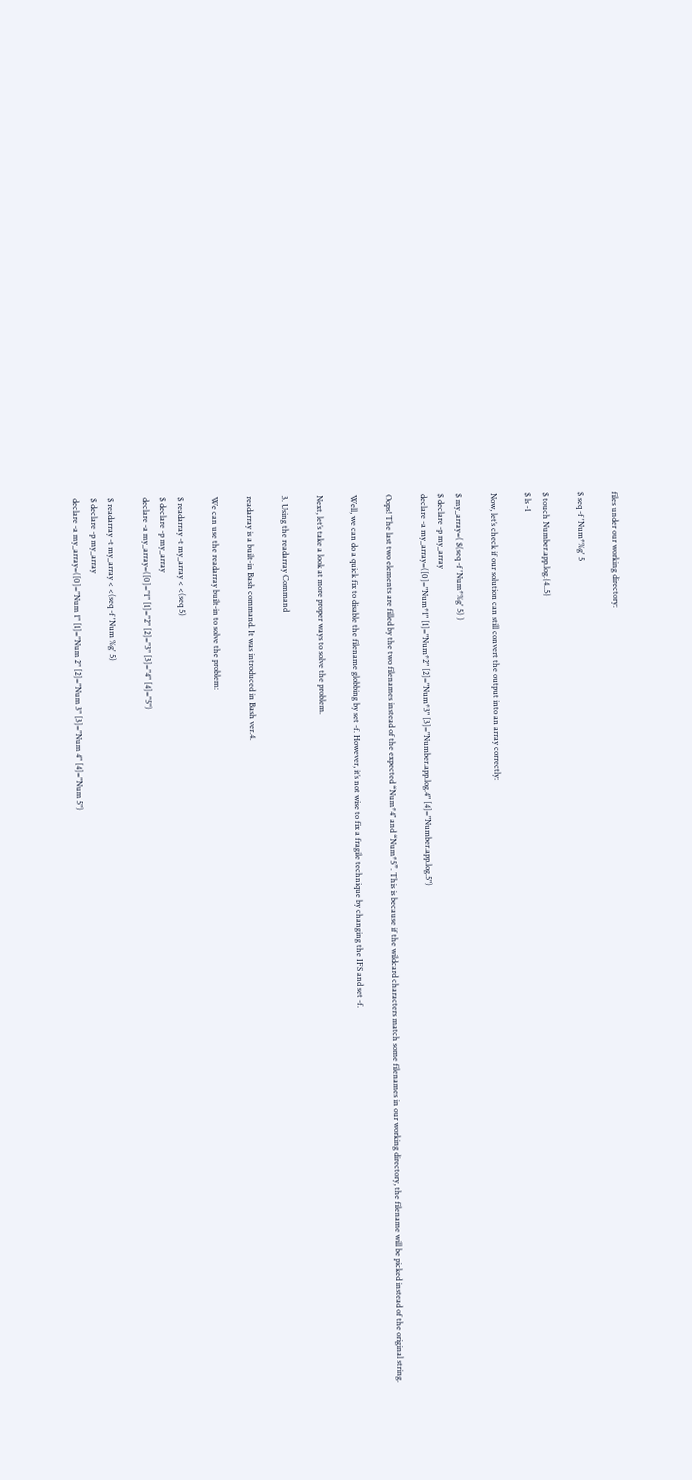files under our working directory:

$ seq -f 'Num*%g' 5

$ touch Number.app.log.{4..5}
$ ls -1

Now, let’s check if our solution can still convert the output into an array correctly:

$ my_array=( $(seq -f 'Num*%g' 5) )
$ declare -p my_array
declare -a my_array=([0]="Num*1" [1]="Num*2" [2]="Num*3" [3]="Number.app.log.4" [4]="Number.app.log.5")

Oops! The last two elements are filled by the two filenames instead of the expected “Num*4″ and “Num*5”. This is because if the wildcard characters match some filenames in our working directory, the filename will be picked instead of the original string.

Well, we can do a quick fix to disable the filename globbing by set -f. However, it’s not wise to fix a fragile technique by changing the IFS and set -f.

Next, let’s take a look at more proper ways to solve the problem.

3. Using the readarray Command

readarray is a built-in Bash command. It was introduced in Bash ver.4.

We can use the readarray built-in to solve the problem:

$ readarray -t my_array < <(seq 5)
$ declare -p my_array
declare -a my_array=([0]="1" [1]="2" [2]="3" [3]="4" [4]="5")

$ readarray -t my_array < <(seq -f 'Num %g' 5)
$ declare -p my_array
declare -a my_array=([0]="Num 1" [1]="Num 2" [2]="Num 3" [3]="Num 4" [4]="Num 5")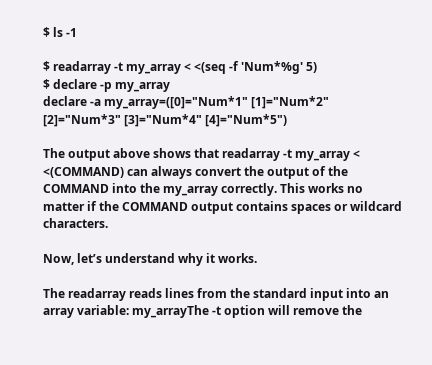$ ls -1

$ readarray -t my_array < <(seq -f 'Num*%g' 5)
$ declare -p my_array
declare -a my_array=([0]="Num*1" [1]="Num*2" [2]="Num*3" [3]="Num*4" [4]="Num*5")

The output above shows that readarray -t my_array < <(COMMAND) can always convert the output of the COMMAND into the my_array correctly. This works no matter if the COMMAND output contains spaces or wildcard characters.

Now, let’s understand why it works.

The readarray reads lines from the standard input into an array variable: my_arrayThe -t option will remove the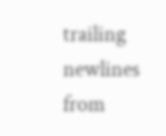trailing newlines from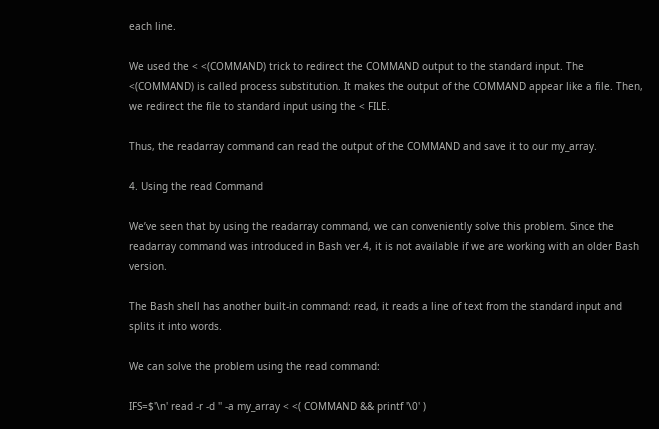each line.

We used the < <(COMMAND) trick to redirect the COMMAND output to the standard input. The <(COMMAND) is called process substitution. It makes the output of the COMMAND appear like a file. Then, we redirect the file to standard input using the < FILE.

Thus, the readarray command can read the output of the COMMAND and save it to our my_array.

4. Using the read Command

We’ve seen that by using the readarray command, we can conveniently solve this problem. Since the readarray command was introduced in Bash ver.4, it is not available if we are working with an older Bash version.

The Bash shell has another built-in command: read, it reads a line of text from the standard input and splits it into words.

We can solve the problem using the read command:

IFS=$'\n' read -r -d '' -a my_array < <( COMMAND && printf '\0' )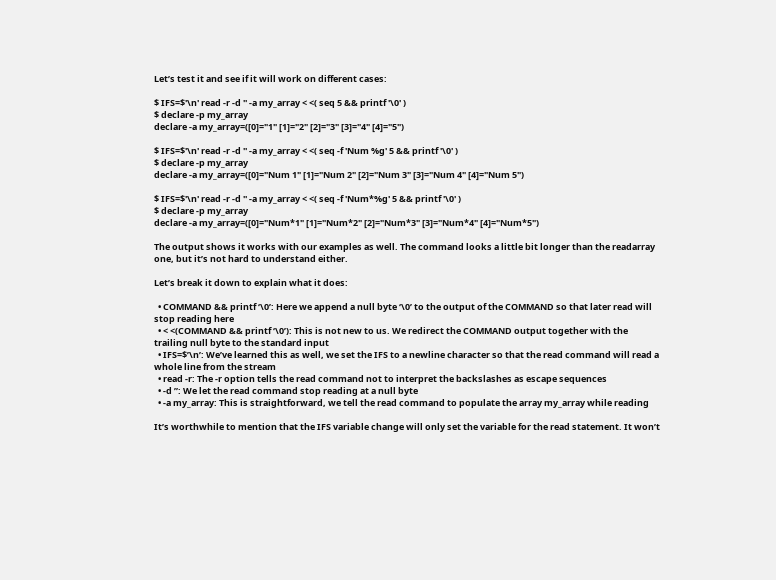Let’s test it and see if it will work on different cases:

$ IFS=$'\n' read -r -d '' -a my_array < <( seq 5 && printf '\0' )
$ declare -p my_array
declare -a my_array=([0]="1" [1]="2" [2]="3" [3]="4" [4]="5")

$ IFS=$'\n' read -r -d '' -a my_array < <( seq -f 'Num %g' 5 && printf '\0' )
$ declare -p my_array
declare -a my_array=([0]="Num 1" [1]="Num 2" [2]="Num 3" [3]="Num 4" [4]="Num 5")

$ IFS=$'\n' read -r -d '' -a my_array < <( seq -f 'Num*%g' 5 && printf '\0' )
$ declare -p my_array
declare -a my_array=([0]="Num*1" [1]="Num*2" [2]="Num*3" [3]="Num*4" [4]="Num*5")

The output shows it works with our examples as well. The command looks a little bit longer than the readarray one, but it’s not hard to understand either.

Let’s break it down to explain what it does:

  • COMMAND && printf ‘\0’: Here we append a null byte ‘\0’ to the output of the COMMAND so that later read will stop reading here
  • < <(COMMAND && printf ‘\0’): This is not new to us. We redirect the COMMAND output together with the trailing null byte to the standard input
  • IFS=$’\n’: We’ve learned this as well, we set the IFS to a newline character so that the read command will read a whole line from the stream
  • read -r: The -r option tells the read command not to interpret the backslashes as escape sequences
  • -d ”: We let the read command stop reading at a null byte
  • -a my_array: This is straightforward, we tell the read command to populate the array my_array while reading

It’s worthwhile to mention that the IFS variable change will only set the variable for the read statement. It won’t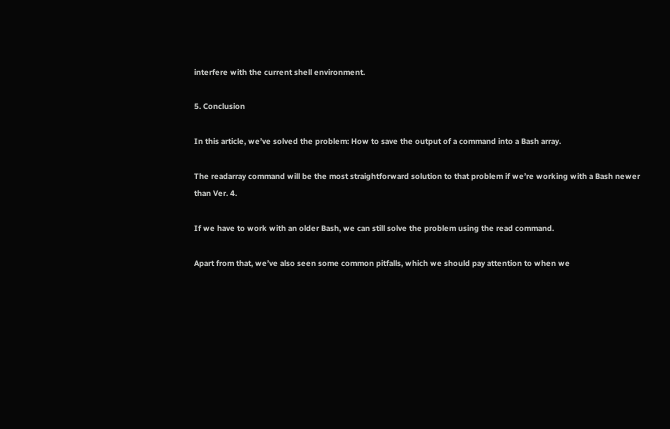interfere with the current shell environment.

5. Conclusion

In this article, we’ve solved the problem: How to save the output of a command into a Bash array.

The readarray command will be the most straightforward solution to that problem if we’re working with a Bash newer than Ver. 4.

If we have to work with an older Bash, we can still solve the problem using the read command.

Apart from that, we’ve also seen some common pitfalls, which we should pay attention to when we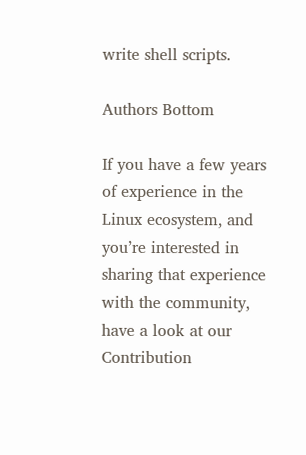write shell scripts.

Authors Bottom

If you have a few years of experience in the Linux ecosystem, and you’re interested in sharing that experience with the community, have a look at our Contribution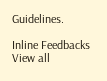Guidelines.

Inline Feedbacks
View all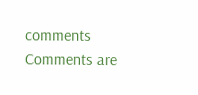comments
Comments are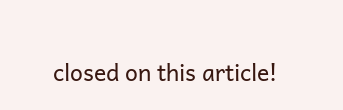closed on this article!